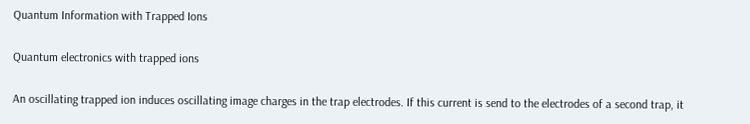Quantum Information with Trapped Ions

Quantum electronics with trapped ions

An oscillating trapped ion induces oscillating image charges in the trap electrodes. If this current is send to the electrodes of a second trap, it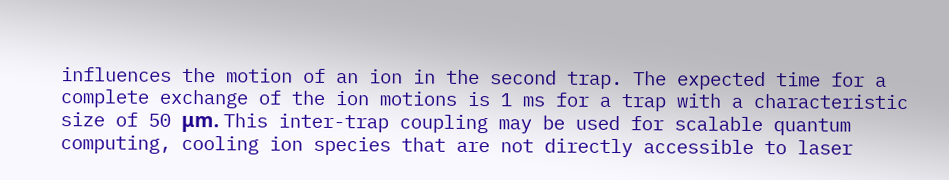influences the motion of an ion in the second trap. The expected time for a complete exchange of the ion motions is 1 ms for a trap with a characteristic size of 50 μm. This inter-trap coupling may be used for scalable quantum computing, cooling ion species that are not directly accessible to laser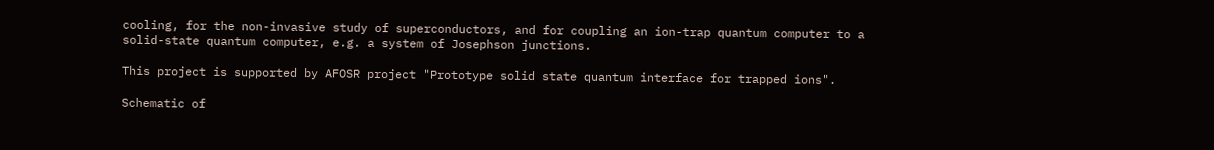cooling, for the non-invasive study of superconductors, and for coupling an ion-trap quantum computer to a solid-state quantum computer, e.g. a system of Josephson junctions.

This project is supported by AFOSR project "Prototype solid state quantum interface for trapped ions".

Schematic of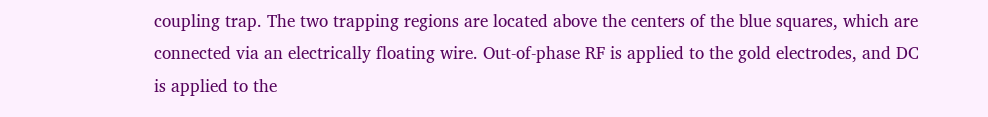coupling trap. The two trapping regions are located above the centers of the blue squares, which are connected via an electrically floating wire. Out-of-phase RF is applied to the gold electrodes, and DC is applied to the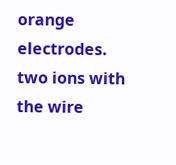orange electrodes.
two ions with the wire